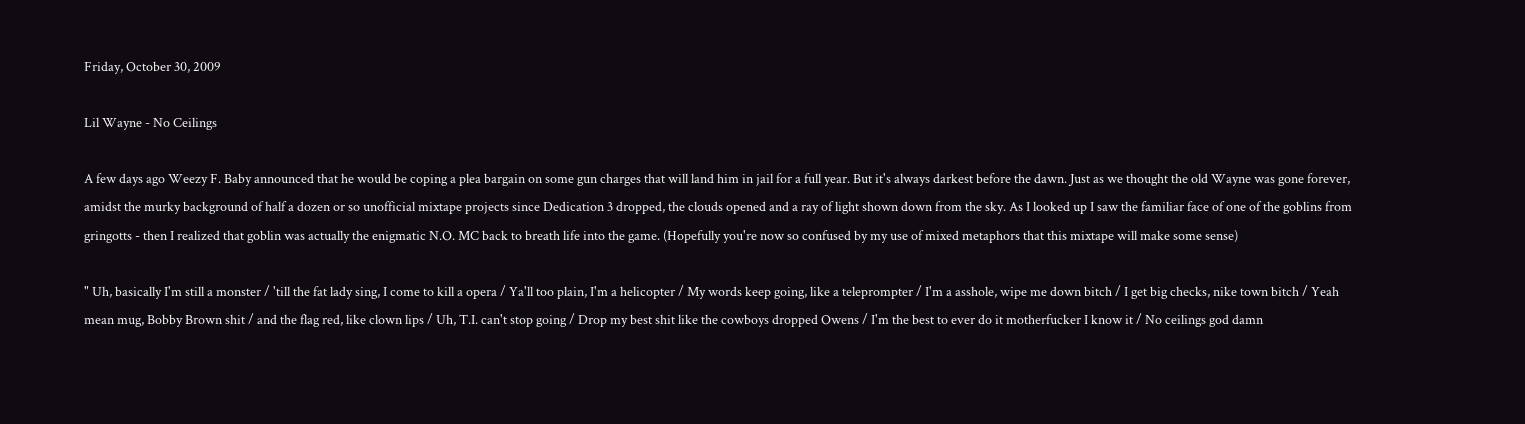Friday, October 30, 2009

Lil Wayne - No Ceilings

A few days ago Weezy F. Baby announced that he would be coping a plea bargain on some gun charges that will land him in jail for a full year. But it's always darkest before the dawn. Just as we thought the old Wayne was gone forever, amidst the murky background of half a dozen or so unofficial mixtape projects since Dedication 3 dropped, the clouds opened and a ray of light shown down from the sky. As I looked up I saw the familiar face of one of the goblins from gringotts - then I realized that goblin was actually the enigmatic N.O. MC back to breath life into the game. (Hopefully you're now so confused by my use of mixed metaphors that this mixtape will make some sense)

" Uh, basically I'm still a monster / 'till the fat lady sing, I come to kill a opera / Ya'll too plain, I'm a helicopter / My words keep going, like a teleprompter / I'm a asshole, wipe me down bitch / I get big checks, nike town bitch / Yeah mean mug, Bobby Brown shit / and the flag red, like clown lips / Uh, T.I. can't stop going / Drop my best shit like the cowboys dropped Owens / I'm the best to ever do it motherfucker I know it / No ceilings god damn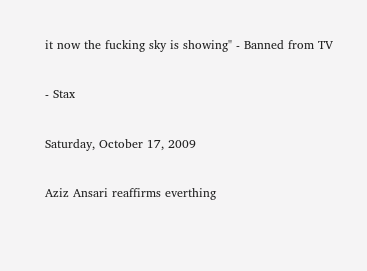it now the fucking sky is showing" - Banned from TV

- Stax

Saturday, October 17, 2009

Aziz Ansari reaffirms everthing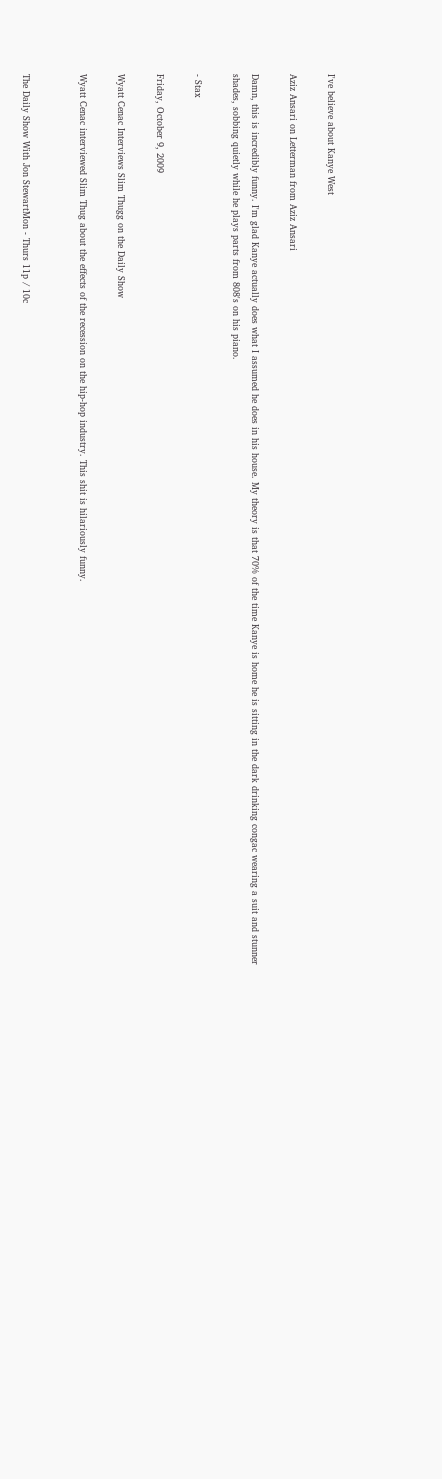I've believe about Kanye West

Aziz Ansari on Letterman from Aziz Ansari

Damn, this is incredibly funny. I'm glad Kanye actually does what I assumed he does in his house. My theory is that 70% of the time Kanye is home he is sitting in the dark drinking congac wearing a suit and stunner shades, sobbing quietly while he plays parts from 808's on his piano.

- Stax

Friday, October 9, 2009

Wyatt Cenac Interviews Slim Thugg on the Daily Show

Wyatt Cenac interviewed Slim Thug about the effects of the recession on the hip-hop industry. This shit is hilariously funny.


The Daily Show With Jon StewartMon - Thurs 11p / 10c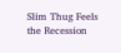Slim Thug Feels the Recession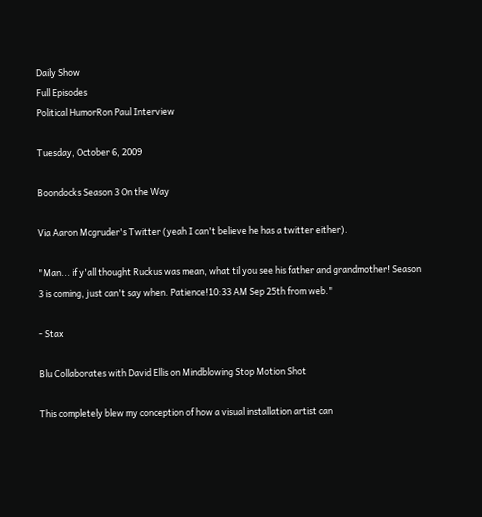Daily Show
Full Episodes
Political HumorRon Paul Interview

Tuesday, October 6, 2009

Boondocks Season 3 On the Way

Via Aaron Mcgruder's Twitter (yeah I can't believe he has a twitter either).

"Man... if y'all thought Ruckus was mean, what til you see his father and grandmother! Season 3 is coming, just can't say when. Patience!10:33 AM Sep 25th from web."

- Stax

Blu Collaborates with David Ellis on Mindblowing Stop Motion Shot

This completely blew my conception of how a visual installation artist can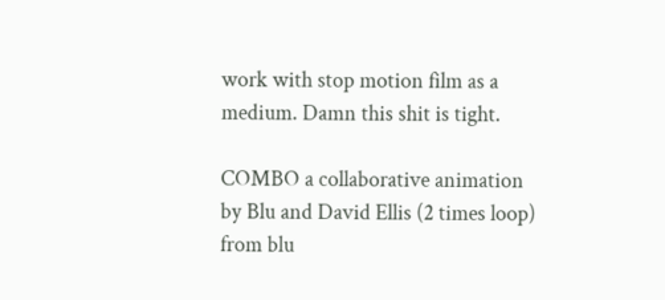work with stop motion film as a medium. Damn this shit is tight.

COMBO a collaborative animation by Blu and David Ellis (2 times loop) from blu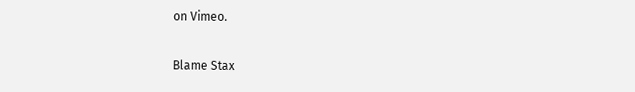on Vimeo.

Blame Stax